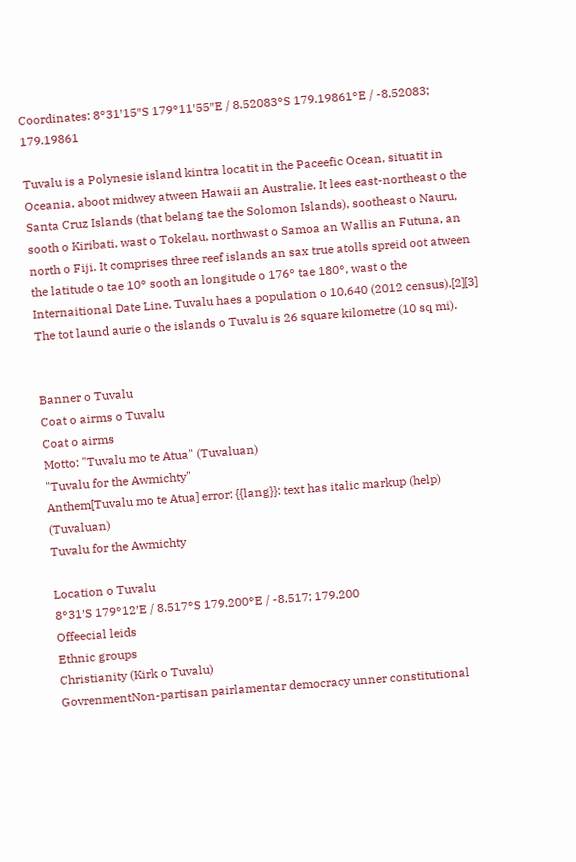Coordinates: 8°31′15″S 179°11′55″E / 8.52083°S 179.19861°E / -8.52083; 179.19861

Tuvalu is a Polynesie island kintra locatit in the Paceefic Ocean, situatit in Oceania, aboot midwey atween Hawaii an Australie. It lees east-northeast o the Santa Cruz Islands (that belang tae the Solomon Islands), sootheast o Nauru, sooth o Kiribati, wast o Tokelau, northwast o Samoa an Wallis an Futuna, an north o Fiji. It comprises three reef islands an sax true atolls spreid oot atween the latitude o tae 10° sooth an longitude o 176° tae 180°, wast o the Internaitional Date Line. Tuvalu haes a population o 10,640 (2012 census).[2][3] The tot laund aurie o the islands o Tuvalu is 26 square kilometre (10 sq mi).


Banner o Tuvalu
Coat o airms o Tuvalu
Coat o airms
Motto: "Tuvalu mo te Atua" (Tuvaluan)
"Tuvalu for the Awmichty"
Anthem[Tuvalu mo te Atua] error: {{lang}}: text has italic markup (help) (Tuvaluan)
Tuvalu for the Awmichty

Location o Tuvalu
8°31′S 179°12′E / 8.517°S 179.200°E / -8.517; 179.200
Offeecial leids
Ethnic groups
Christianity (Kirk o Tuvalu)
GovrenmentNon-partisan pairlamentar democracy unner constitutional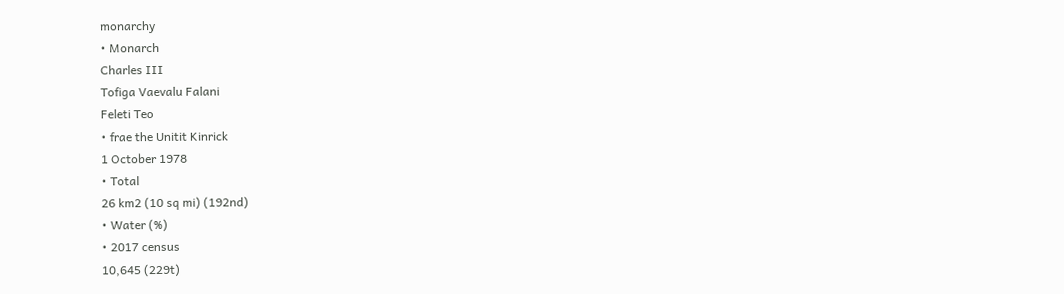monarchy
• Monarch
Charles III
Tofiga Vaevalu Falani
Feleti Teo
• frae the Unitit Kinrick
1 October 1978
• Total
26 km2 (10 sq mi) (192nd)
• Water (%)
• 2017 census
10,645 (229t)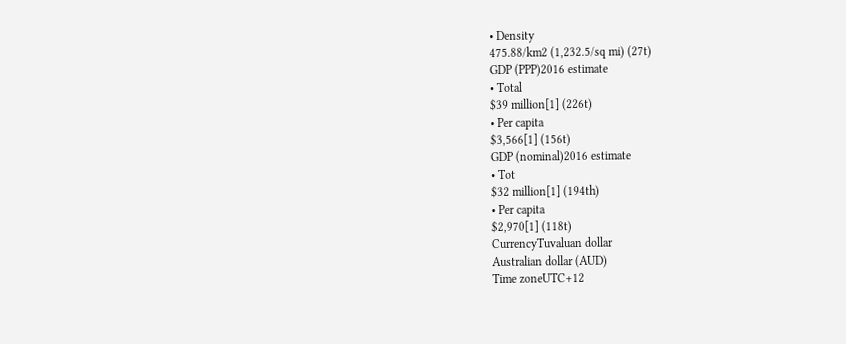• Density
475.88/km2 (1,232.5/sq mi) (27t)
GDP (PPP)2016 estimate
• Total
$39 million[1] (226t)
• Per capita
$3,566[1] (156t)
GDP (nominal)2016 estimate
• Tot
$32 million[1] (194th)
• Per capita
$2,970[1] (118t)
CurrencyTuvaluan dollar
Australian dollar (AUD)
Time zoneUTC+12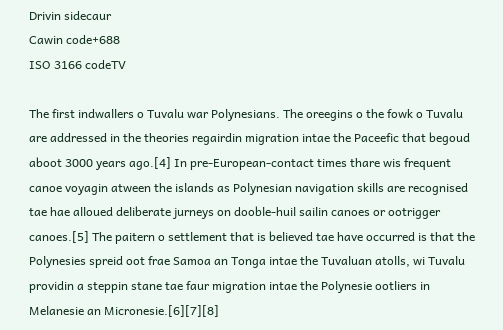Drivin sidecaur
Cawin code+688
ISO 3166 codeTV

The first indwallers o Tuvalu war Polynesians. The oreegins o the fowk o Tuvalu are addressed in the theories regairdin migration intae the Paceefic that begoud aboot 3000 years ago.[4] In pre-European-contact times thare wis frequent canoe voyagin atween the islands as Polynesian navigation skills are recognised tae hae alloued deliberate jurneys on dooble-huil sailin canoes or ootrigger canoes.[5] The paitern o settlement that is believed tae have occurred is that the Polynesies spreid oot frae Samoa an Tonga intae the Tuvaluan atolls, wi Tuvalu providin a steppin stane tae faur migration intae the Polynesie ootliers in Melanesie an Micronesie.[6][7][8]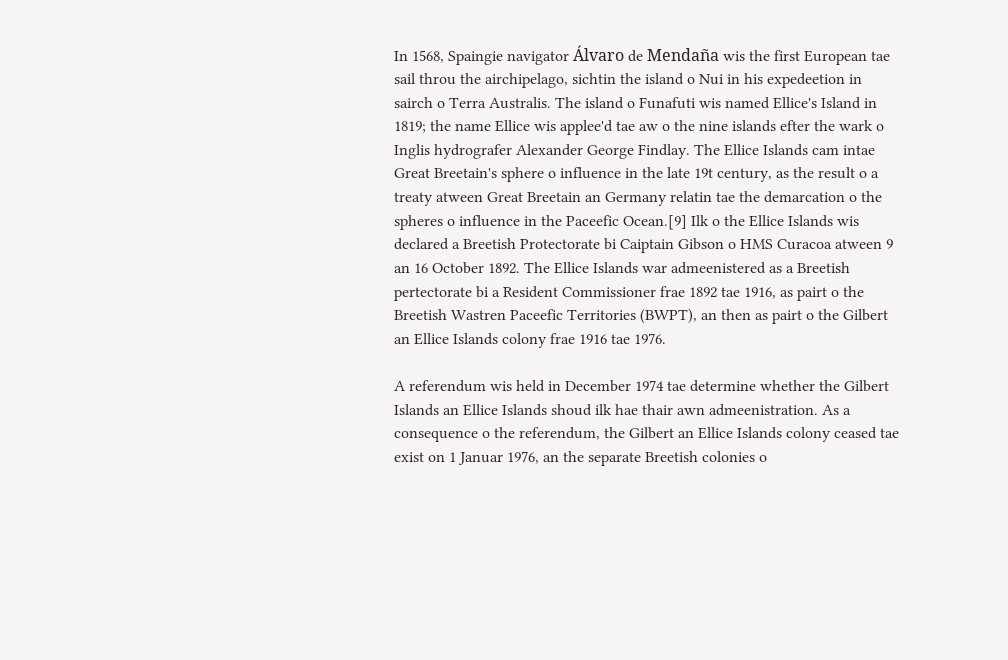In 1568, Spaingie navigator Álvaro de Mendaña wis the first European tae sail throu the airchipelago, sichtin the island o Nui in his expedeetion in sairch o Terra Australis. The island o Funafuti wis named Ellice's Island in 1819; the name Ellice wis applee'd tae aw o the nine islands efter the wark o Inglis hydrografer Alexander George Findlay. The Ellice Islands cam intae Great Breetain's sphere o influence in the late 19t century, as the result o a treaty atween Great Breetain an Germany relatin tae the demarcation o the spheres o influence in the Paceefic Ocean.[9] Ilk o the Ellice Islands wis declared a Breetish Protectorate bi Caiptain Gibson o HMS Curacoa atween 9 an 16 October 1892. The Ellice Islands war admeenistered as a Breetish pertectorate bi a Resident Commissioner frae 1892 tae 1916, as pairt o the Breetish Wastren Paceefic Territories (BWPT), an then as pairt o the Gilbert an Ellice Islands colony frae 1916 tae 1976.

A referendum wis held in December 1974 tae determine whether the Gilbert Islands an Ellice Islands shoud ilk hae thair awn admeenistration. As a consequence o the referendum, the Gilbert an Ellice Islands colony ceased tae exist on 1 Januar 1976, an the separate Breetish colonies o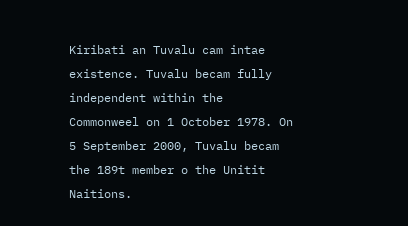Kiribati an Tuvalu cam intae existence. Tuvalu becam fully independent within the Commonweel on 1 October 1978. On 5 September 2000, Tuvalu becam the 189t member o the Unitit Naitions.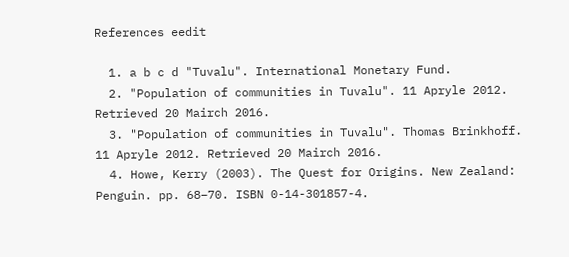References eedit

  1. a b c d "Tuvalu". International Monetary Fund.
  2. "Population of communities in Tuvalu". 11 Apryle 2012. Retrieved 20 Mairch 2016.
  3. "Population of communities in Tuvalu". Thomas Brinkhoff. 11 Apryle 2012. Retrieved 20 Mairch 2016.
  4. Howe, Kerry (2003). The Quest for Origins. New Zealand: Penguin. pp. 68–70. ISBN 0-14-301857-4.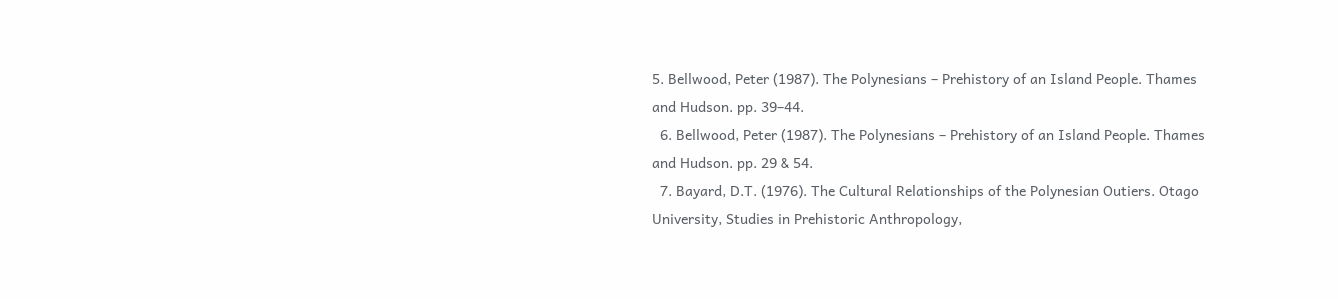5. Bellwood, Peter (1987). The Polynesians – Prehistory of an Island People. Thames and Hudson. pp. 39–44.
  6. Bellwood, Peter (1987). The Polynesians – Prehistory of an Island People. Thames and Hudson. pp. 29 & 54.
  7. Bayard, D.T. (1976). The Cultural Relationships of the Polynesian Outiers. Otago University, Studies in Prehistoric Anthropology,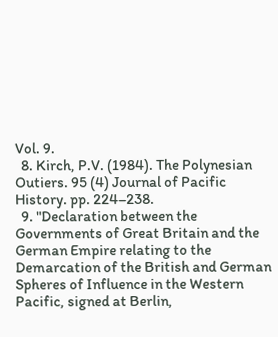Vol. 9.
  8. Kirch, P.V. (1984). The Polynesian Outiers. 95 (4) Journal of Pacific History. pp. 224–238.
  9. "Declaration between the Governments of Great Britain and the German Empire relating to the Demarcation of the British and German Spheres of Influence in the Western Pacific, signed at Berlin,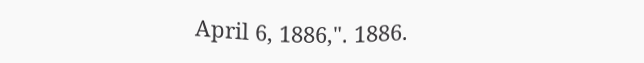April 6, 1886,". 1886.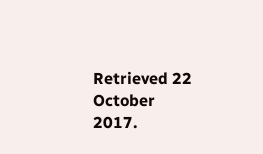Retrieved 22 October 2017.